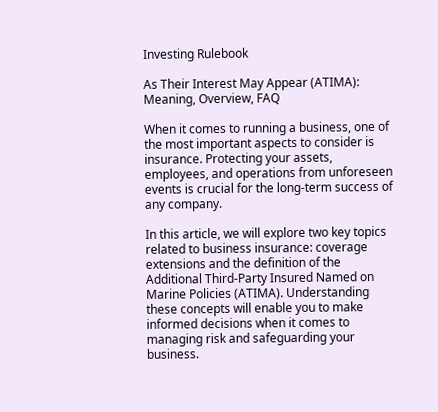Investing Rulebook

As Their Interest May Appear (ATIMA): Meaning, Overview, FAQ

When it comes to running a business, one of the most important aspects to consider is insurance. Protecting your assets, employees, and operations from unforeseen events is crucial for the long-term success of any company.

In this article, we will explore two key topics related to business insurance: coverage extensions and the definition of the Additional Third-Party Insured Named on Marine Policies (ATIMA). Understanding these concepts will enable you to make informed decisions when it comes to managing risk and safeguarding your business.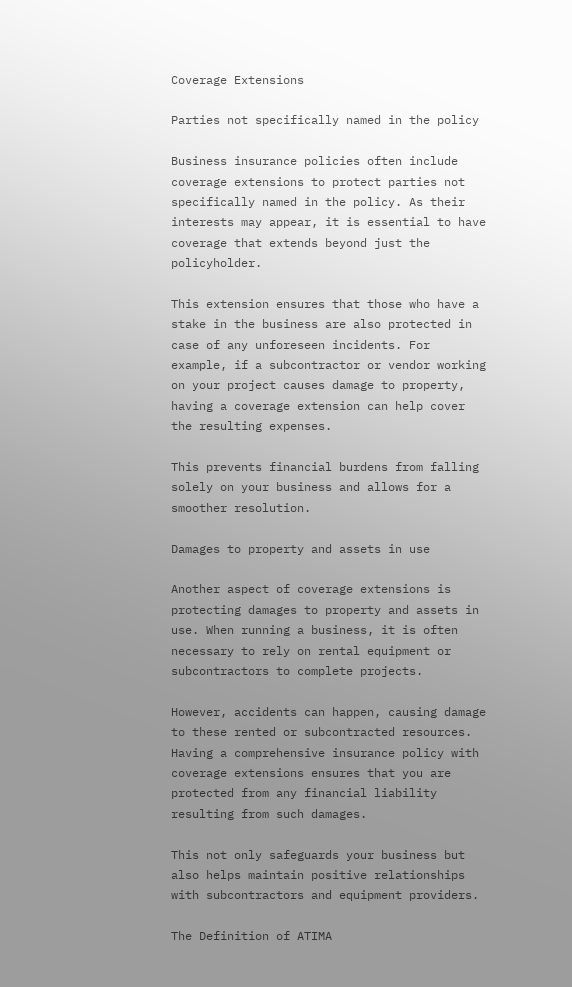Coverage Extensions

Parties not specifically named in the policy

Business insurance policies often include coverage extensions to protect parties not specifically named in the policy. As their interests may appear, it is essential to have coverage that extends beyond just the policyholder.

This extension ensures that those who have a stake in the business are also protected in case of any unforeseen incidents. For example, if a subcontractor or vendor working on your project causes damage to property, having a coverage extension can help cover the resulting expenses.

This prevents financial burdens from falling solely on your business and allows for a smoother resolution.

Damages to property and assets in use

Another aspect of coverage extensions is protecting damages to property and assets in use. When running a business, it is often necessary to rely on rental equipment or subcontractors to complete projects.

However, accidents can happen, causing damage to these rented or subcontracted resources. Having a comprehensive insurance policy with coverage extensions ensures that you are protected from any financial liability resulting from such damages.

This not only safeguards your business but also helps maintain positive relationships with subcontractors and equipment providers.

The Definition of ATIMA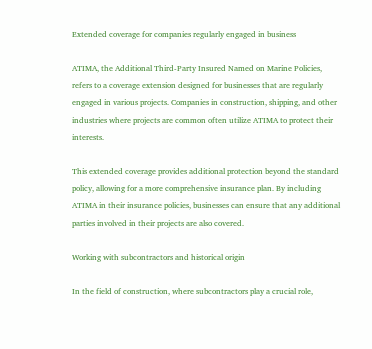Extended coverage for companies regularly engaged in business

ATIMA, the Additional Third-Party Insured Named on Marine Policies, refers to a coverage extension designed for businesses that are regularly engaged in various projects. Companies in construction, shipping, and other industries where projects are common often utilize ATIMA to protect their interests.

This extended coverage provides additional protection beyond the standard policy, allowing for a more comprehensive insurance plan. By including ATIMA in their insurance policies, businesses can ensure that any additional parties involved in their projects are also covered.

Working with subcontractors and historical origin

In the field of construction, where subcontractors play a crucial role,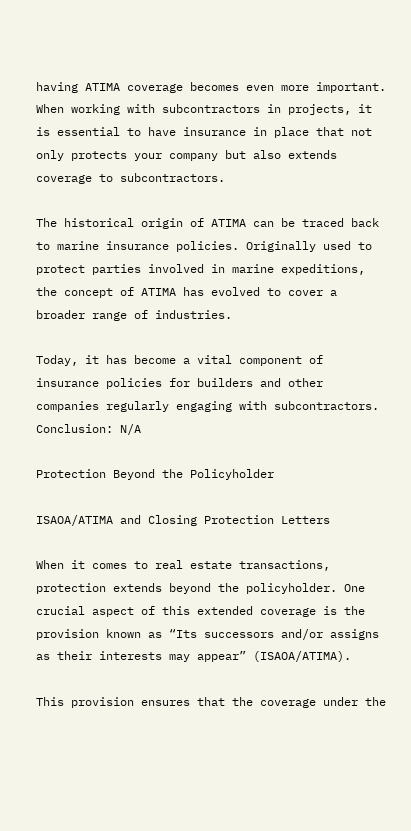having ATIMA coverage becomes even more important. When working with subcontractors in projects, it is essential to have insurance in place that not only protects your company but also extends coverage to subcontractors.

The historical origin of ATIMA can be traced back to marine insurance policies. Originally used to protect parties involved in marine expeditions, the concept of ATIMA has evolved to cover a broader range of industries.

Today, it has become a vital component of insurance policies for builders and other companies regularly engaging with subcontractors. Conclusion: N/A

Protection Beyond the Policyholder

ISAOA/ATIMA and Closing Protection Letters

When it comes to real estate transactions, protection extends beyond the policyholder. One crucial aspect of this extended coverage is the provision known as “Its successors and/or assigns as their interests may appear” (ISAOA/ATIMA).

This provision ensures that the coverage under the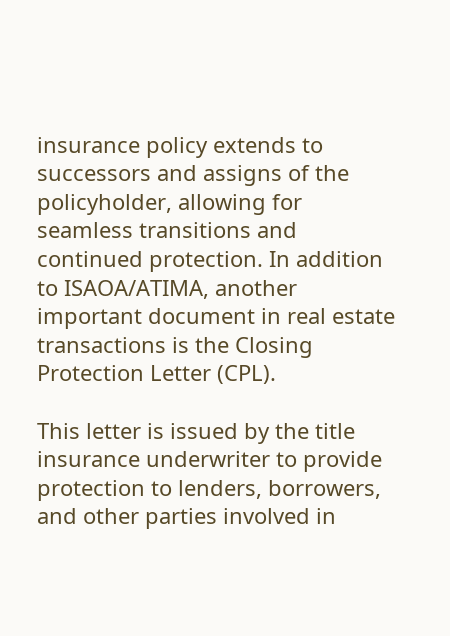insurance policy extends to successors and assigns of the policyholder, allowing for seamless transitions and continued protection. In addition to ISAOA/ATIMA, another important document in real estate transactions is the Closing Protection Letter (CPL).

This letter is issued by the title insurance underwriter to provide protection to lenders, borrowers, and other parties involved in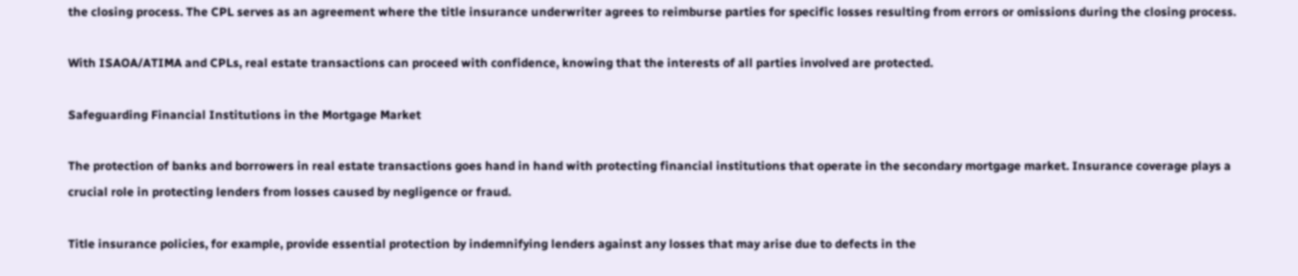the closing process. The CPL serves as an agreement where the title insurance underwriter agrees to reimburse parties for specific losses resulting from errors or omissions during the closing process.

With ISAOA/ATIMA and CPLs, real estate transactions can proceed with confidence, knowing that the interests of all parties involved are protected.

Safeguarding Financial Institutions in the Mortgage Market

The protection of banks and borrowers in real estate transactions goes hand in hand with protecting financial institutions that operate in the secondary mortgage market. Insurance coverage plays a crucial role in protecting lenders from losses caused by negligence or fraud.

Title insurance policies, for example, provide essential protection by indemnifying lenders against any losses that may arise due to defects in the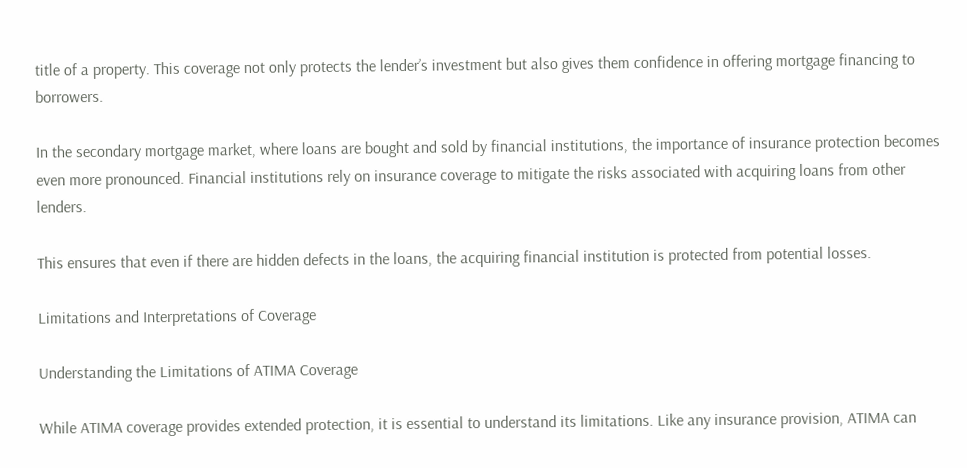title of a property. This coverage not only protects the lender’s investment but also gives them confidence in offering mortgage financing to borrowers.

In the secondary mortgage market, where loans are bought and sold by financial institutions, the importance of insurance protection becomes even more pronounced. Financial institutions rely on insurance coverage to mitigate the risks associated with acquiring loans from other lenders.

This ensures that even if there are hidden defects in the loans, the acquiring financial institution is protected from potential losses.

Limitations and Interpretations of Coverage

Understanding the Limitations of ATIMA Coverage

While ATIMA coverage provides extended protection, it is essential to understand its limitations. Like any insurance provision, ATIMA can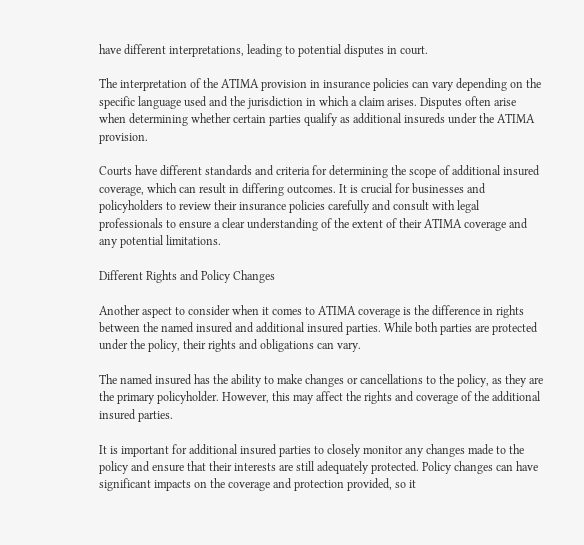have different interpretations, leading to potential disputes in court.

The interpretation of the ATIMA provision in insurance policies can vary depending on the specific language used and the jurisdiction in which a claim arises. Disputes often arise when determining whether certain parties qualify as additional insureds under the ATIMA provision.

Courts have different standards and criteria for determining the scope of additional insured coverage, which can result in differing outcomes. It is crucial for businesses and policyholders to review their insurance policies carefully and consult with legal professionals to ensure a clear understanding of the extent of their ATIMA coverage and any potential limitations.

Different Rights and Policy Changes

Another aspect to consider when it comes to ATIMA coverage is the difference in rights between the named insured and additional insured parties. While both parties are protected under the policy, their rights and obligations can vary.

The named insured has the ability to make changes or cancellations to the policy, as they are the primary policyholder. However, this may affect the rights and coverage of the additional insured parties.

It is important for additional insured parties to closely monitor any changes made to the policy and ensure that their interests are still adequately protected. Policy changes can have significant impacts on the coverage and protection provided, so it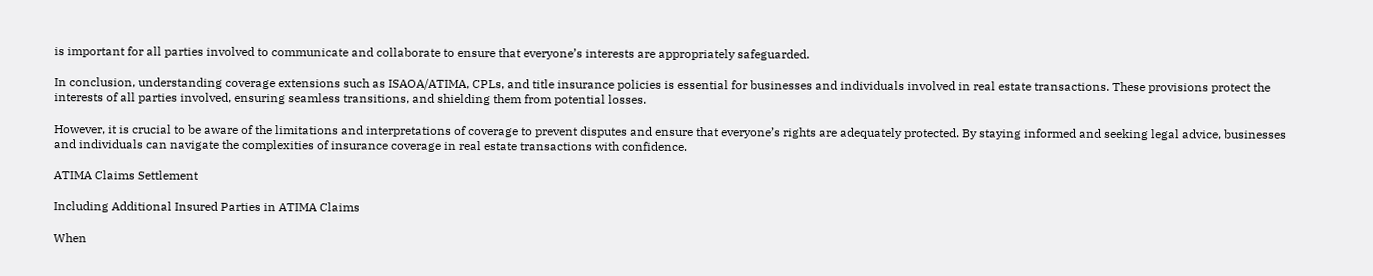is important for all parties involved to communicate and collaborate to ensure that everyone’s interests are appropriately safeguarded.

In conclusion, understanding coverage extensions such as ISAOA/ATIMA, CPLs, and title insurance policies is essential for businesses and individuals involved in real estate transactions. These provisions protect the interests of all parties involved, ensuring seamless transitions, and shielding them from potential losses.

However, it is crucial to be aware of the limitations and interpretations of coverage to prevent disputes and ensure that everyone’s rights are adequately protected. By staying informed and seeking legal advice, businesses and individuals can navigate the complexities of insurance coverage in real estate transactions with confidence.

ATIMA Claims Settlement

Including Additional Insured Parties in ATIMA Claims

When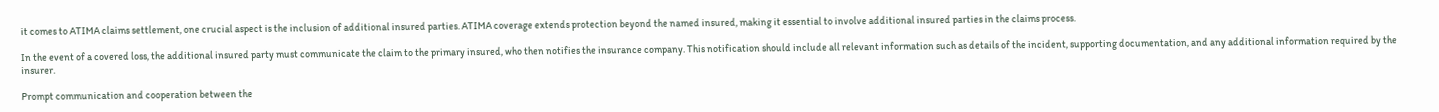it comes to ATIMA claims settlement, one crucial aspect is the inclusion of additional insured parties. ATIMA coverage extends protection beyond the named insured, making it essential to involve additional insured parties in the claims process.

In the event of a covered loss, the additional insured party must communicate the claim to the primary insured, who then notifies the insurance company. This notification should include all relevant information such as details of the incident, supporting documentation, and any additional information required by the insurer.

Prompt communication and cooperation between the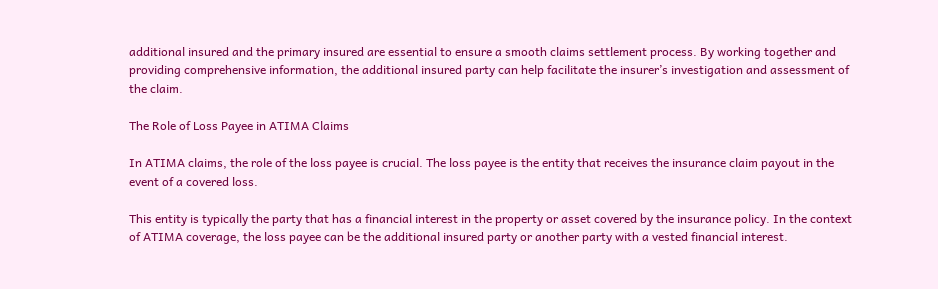additional insured and the primary insured are essential to ensure a smooth claims settlement process. By working together and providing comprehensive information, the additional insured party can help facilitate the insurer’s investigation and assessment of the claim.

The Role of Loss Payee in ATIMA Claims

In ATIMA claims, the role of the loss payee is crucial. The loss payee is the entity that receives the insurance claim payout in the event of a covered loss.

This entity is typically the party that has a financial interest in the property or asset covered by the insurance policy. In the context of ATIMA coverage, the loss payee can be the additional insured party or another party with a vested financial interest.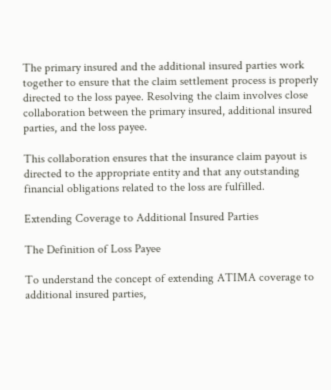The primary insured and the additional insured parties work together to ensure that the claim settlement process is properly directed to the loss payee. Resolving the claim involves close collaboration between the primary insured, additional insured parties, and the loss payee.

This collaboration ensures that the insurance claim payout is directed to the appropriate entity and that any outstanding financial obligations related to the loss are fulfilled.

Extending Coverage to Additional Insured Parties

The Definition of Loss Payee

To understand the concept of extending ATIMA coverage to additional insured parties,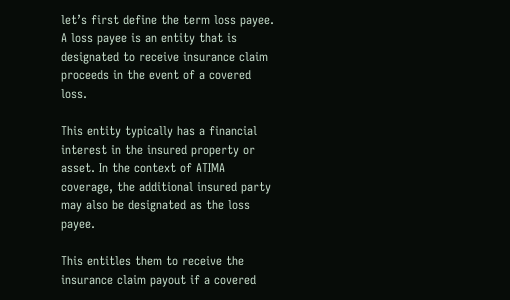let’s first define the term loss payee. A loss payee is an entity that is designated to receive insurance claim proceeds in the event of a covered loss.

This entity typically has a financial interest in the insured property or asset. In the context of ATIMA coverage, the additional insured party may also be designated as the loss payee.

This entitles them to receive the insurance claim payout if a covered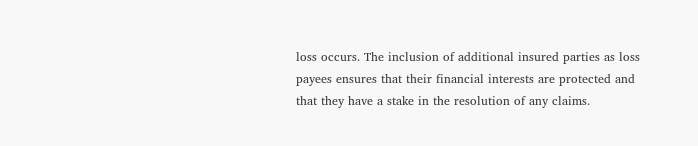loss occurs. The inclusion of additional insured parties as loss payees ensures that their financial interests are protected and that they have a stake in the resolution of any claims.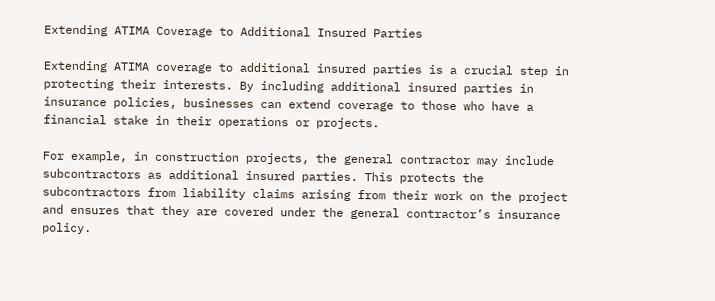Extending ATIMA Coverage to Additional Insured Parties

Extending ATIMA coverage to additional insured parties is a crucial step in protecting their interests. By including additional insured parties in insurance policies, businesses can extend coverage to those who have a financial stake in their operations or projects.

For example, in construction projects, the general contractor may include subcontractors as additional insured parties. This protects the subcontractors from liability claims arising from their work on the project and ensures that they are covered under the general contractor’s insurance policy.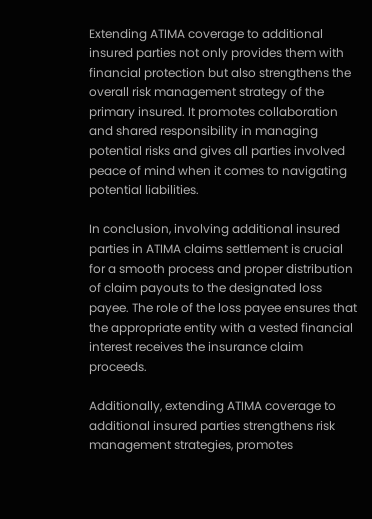Extending ATIMA coverage to additional insured parties not only provides them with financial protection but also strengthens the overall risk management strategy of the primary insured. It promotes collaboration and shared responsibility in managing potential risks and gives all parties involved peace of mind when it comes to navigating potential liabilities.

In conclusion, involving additional insured parties in ATIMA claims settlement is crucial for a smooth process and proper distribution of claim payouts to the designated loss payee. The role of the loss payee ensures that the appropriate entity with a vested financial interest receives the insurance claim proceeds.

Additionally, extending ATIMA coverage to additional insured parties strengthens risk management strategies, promotes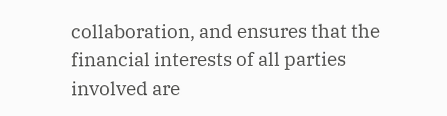collaboration, and ensures that the financial interests of all parties involved are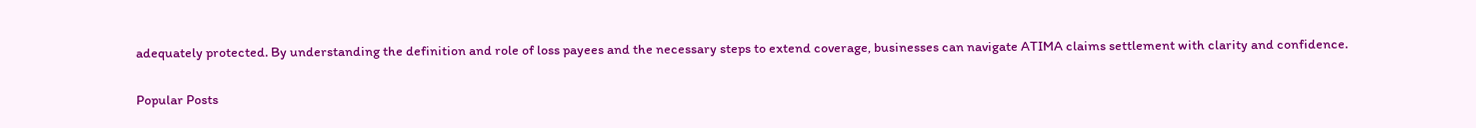adequately protected. By understanding the definition and role of loss payees and the necessary steps to extend coverage, businesses can navigate ATIMA claims settlement with clarity and confidence.

Popular Posts